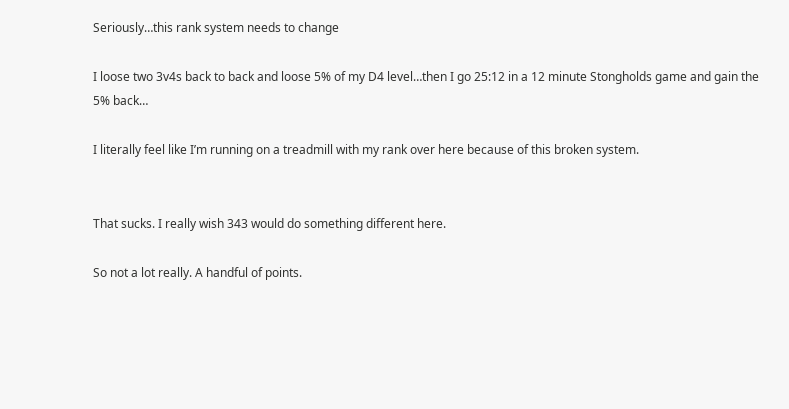Seriously…this rank system needs to change

I loose two 3v4s back to back and loose 5% of my D4 level…then I go 25:12 in a 12 minute Stongholds game and gain the 5% back…

I literally feel like I’m running on a treadmill with my rank over here because of this broken system.


That sucks. I really wish 343 would do something different here.

So not a lot really. A handful of points.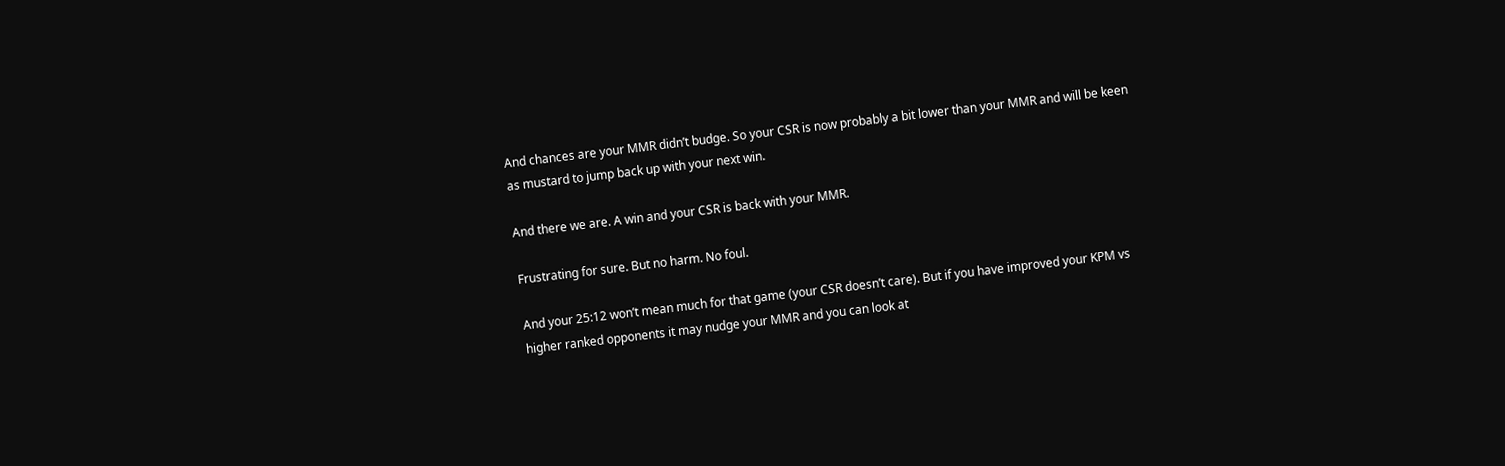And chances are your MMR didn’t budge. So your CSR is now probably a bit lower than your MMR and will be keen as mustard to jump back up with your next win.

And there we are. A win and your CSR is back with your MMR.

Frustrating for sure. But no harm. No foul.

And your 25:12 won’t mean much for that game (your CSR doesn’t care). But if you have improved your KPM vs higher ranked opponents it may nudge your MMR and you can look at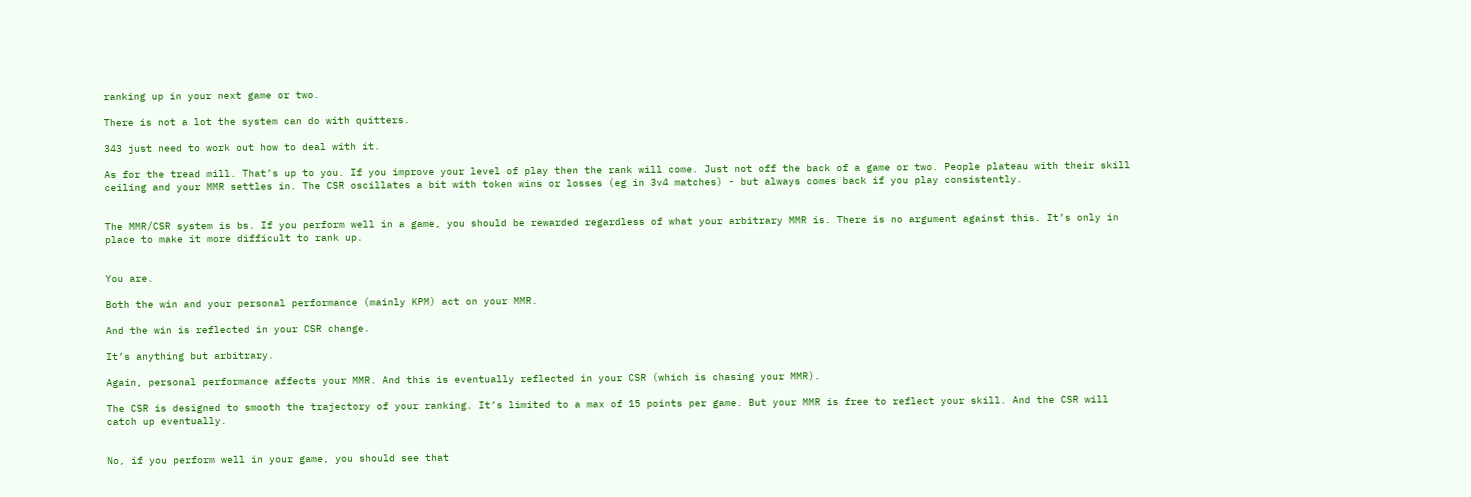ranking up in your next game or two.

There is not a lot the system can do with quitters.

343 just need to work out how to deal with it.

As for the tread mill. That’s up to you. If you improve your level of play then the rank will come. Just not off the back of a game or two. People plateau with their skill ceiling and your MMR settles in. The CSR oscillates a bit with token wins or losses (eg in 3v4 matches) - but always comes back if you play consistently.


The MMR/CSR system is bs. If you perform well in a game, you should be rewarded regardless of what your arbitrary MMR is. There is no argument against this. It’s only in place to make it more difficult to rank up.


You are.

Both the win and your personal performance (mainly KPM) act on your MMR.

And the win is reflected in your CSR change.

It’s anything but arbitrary.

Again, personal performance affects your MMR. And this is eventually reflected in your CSR (which is chasing your MMR).

The CSR is designed to smooth the trajectory of your ranking. It’s limited to a max of 15 points per game. But your MMR is free to reflect your skill. And the CSR will catch up eventually.


No, if you perform well in your game, you should see that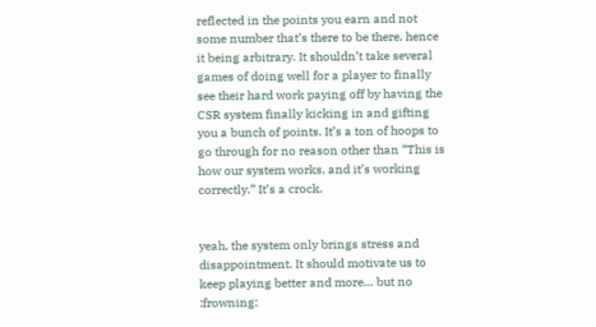reflected in the points you earn and not some number that’s there to be there, hence it being arbitrary. It shouldn’t take several games of doing well for a player to finally see their hard work paying off by having the CSR system finally kicking in and gifting you a bunch of points. It’s a ton of hoops to go through for no reason other than “This is how our system works, and it’s working correctly.” It’s a crock.


yeah, the system only brings stress and disappointment. It should motivate us to keep playing better and more… but no :frowning: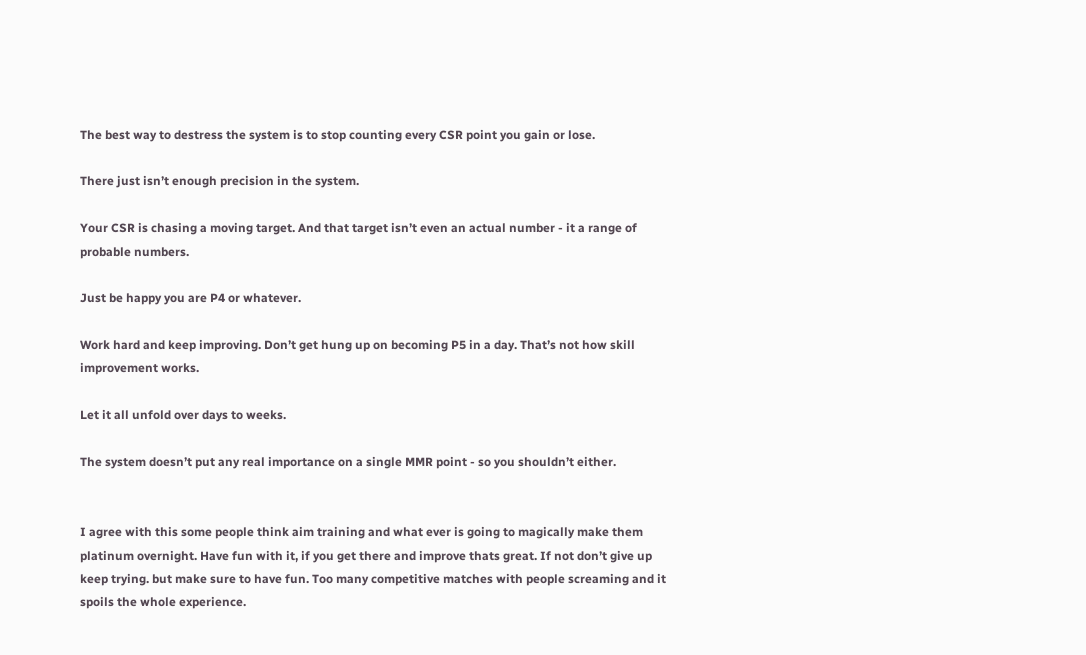The best way to destress the system is to stop counting every CSR point you gain or lose.

There just isn’t enough precision in the system.

Your CSR is chasing a moving target. And that target isn’t even an actual number - it a range of probable numbers.

Just be happy you are P4 or whatever.

Work hard and keep improving. Don’t get hung up on becoming P5 in a day. That’s not how skill improvement works.

Let it all unfold over days to weeks.

The system doesn’t put any real importance on a single MMR point - so you shouldn’t either.


I agree with this some people think aim training and what ever is going to magically make them platinum overnight. Have fun with it, if you get there and improve thats great. If not don’t give up keep trying. but make sure to have fun. Too many competitive matches with people screaming and it spoils the whole experience.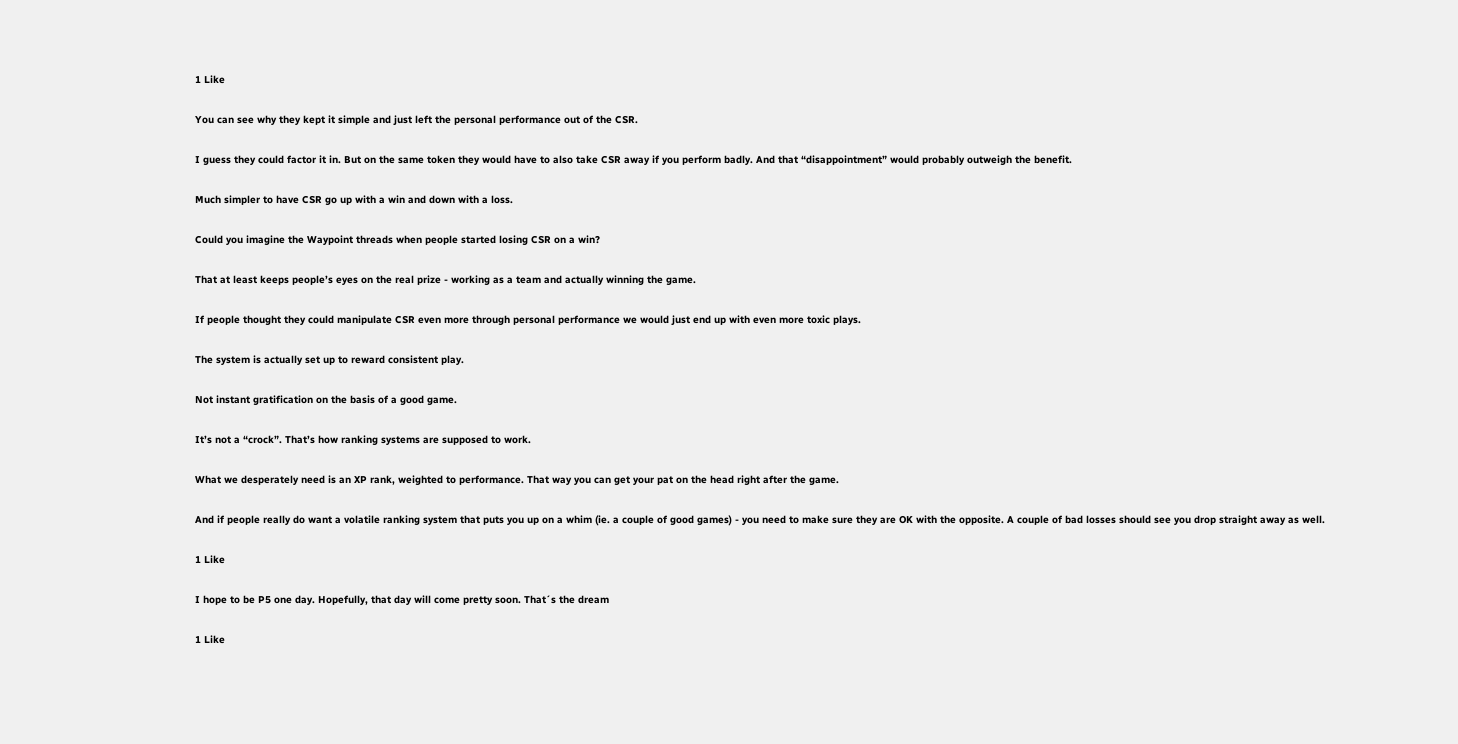1 Like

You can see why they kept it simple and just left the personal performance out of the CSR.

I guess they could factor it in. But on the same token they would have to also take CSR away if you perform badly. And that “disappointment” would probably outweigh the benefit.

Much simpler to have CSR go up with a win and down with a loss.

Could you imagine the Waypoint threads when people started losing CSR on a win?

That at least keeps people’s eyes on the real prize - working as a team and actually winning the game.

If people thought they could manipulate CSR even more through personal performance we would just end up with even more toxic plays.

The system is actually set up to reward consistent play.

Not instant gratification on the basis of a good game.

It’s not a “crock”. That’s how ranking systems are supposed to work.

What we desperately need is an XP rank, weighted to performance. That way you can get your pat on the head right after the game.

And if people really do want a volatile ranking system that puts you up on a whim (ie. a couple of good games) - you need to make sure they are OK with the opposite. A couple of bad losses should see you drop straight away as well.

1 Like

I hope to be P5 one day. Hopefully, that day will come pretty soon. That´s the dream

1 Like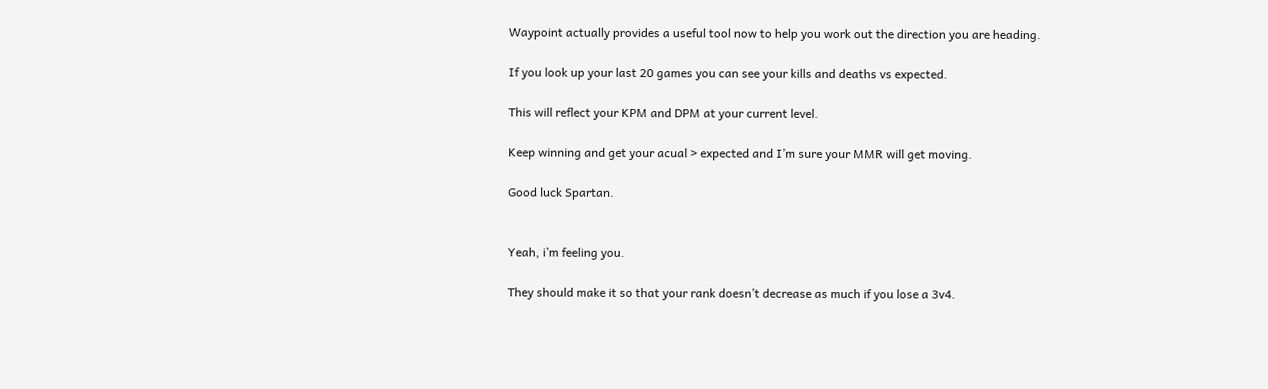Waypoint actually provides a useful tool now to help you work out the direction you are heading.

If you look up your last 20 games you can see your kills and deaths vs expected.

This will reflect your KPM and DPM at your current level.

Keep winning and get your acual > expected and I’m sure your MMR will get moving.

Good luck Spartan.


Yeah, i’m feeling you.

They should make it so that your rank doesn’t decrease as much if you lose a 3v4.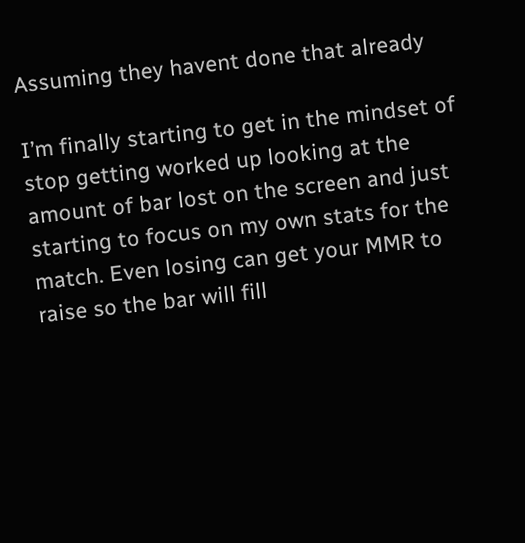Assuming they havent done that already

I’m finally starting to get in the mindset of stop getting worked up looking at the amount of bar lost on the screen and just starting to focus on my own stats for the match. Even losing can get your MMR to raise so the bar will fill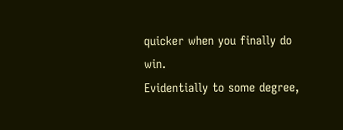quicker when you finally do win.
Evidentially to some degree,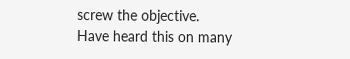screw the objective.
Have heard this on many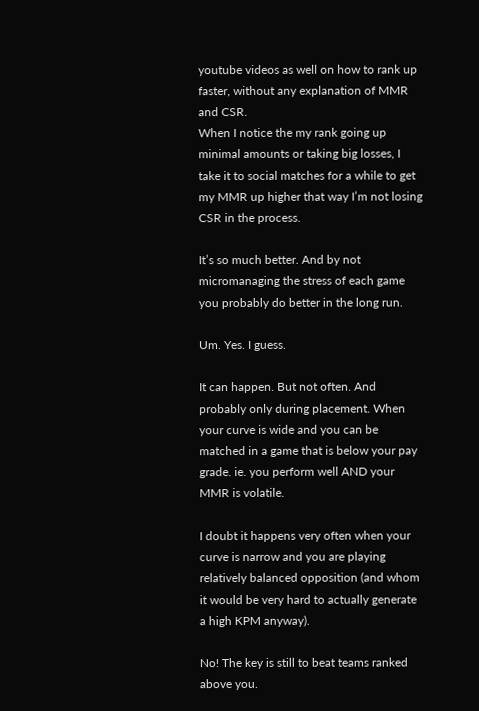youtube videos as well on how to rank up faster, without any explanation of MMR and CSR.
When I notice the my rank going up minimal amounts or taking big losses, I take it to social matches for a while to get my MMR up higher that way I’m not losing CSR in the process.

It’s so much better. And by not micromanaging the stress of each game you probably do better in the long run.

Um. Yes. I guess.

It can happen. But not often. And probably only during placement. When your curve is wide and you can be matched in a game that is below your pay grade. ie. you perform well AND your MMR is volatile.

I doubt it happens very often when your curve is narrow and you are playing relatively balanced opposition (and whom it would be very hard to actually generate a high KPM anyway).

No! The key is still to beat teams ranked above you.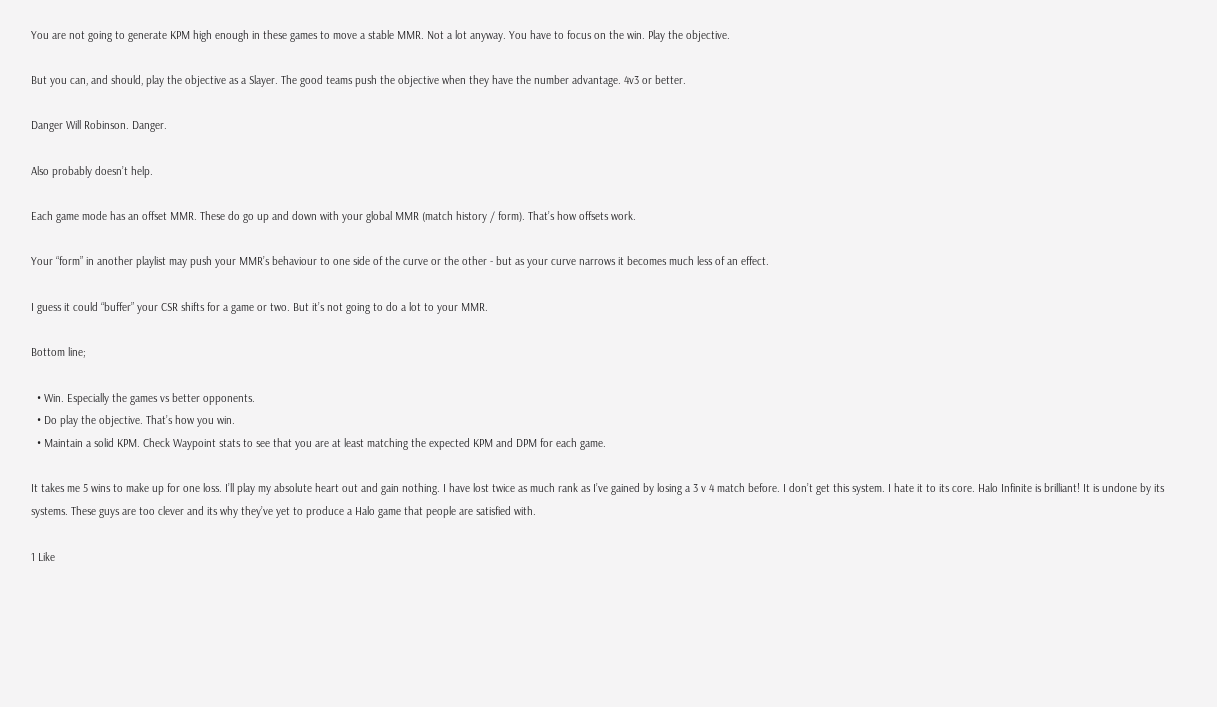You are not going to generate KPM high enough in these games to move a stable MMR. Not a lot anyway. You have to focus on the win. Play the objective.

But you can, and should, play the objective as a Slayer. The good teams push the objective when they have the number advantage. 4v3 or better.

Danger Will Robinson. Danger.

Also probably doesn’t help.

Each game mode has an offset MMR. These do go up and down with your global MMR (match history / form). That’s how offsets work.

Your “form” in another playlist may push your MMR’s behaviour to one side of the curve or the other - but as your curve narrows it becomes much less of an effect.

I guess it could “buffer” your CSR shifts for a game or two. But it’s not going to do a lot to your MMR.

Bottom line;

  • Win. Especially the games vs better opponents.
  • Do play the objective. That’s how you win.
  • Maintain a solid KPM. Check Waypoint stats to see that you are at least matching the expected KPM and DPM for each game.

It takes me 5 wins to make up for one loss. I’ll play my absolute heart out and gain nothing. I have lost twice as much rank as I’ve gained by losing a 3 v 4 match before. I don’t get this system. I hate it to its core. Halo Infinite is brilliant! It is undone by its systems. These guys are too clever and its why they’ve yet to produce a Halo game that people are satisfied with.

1 Like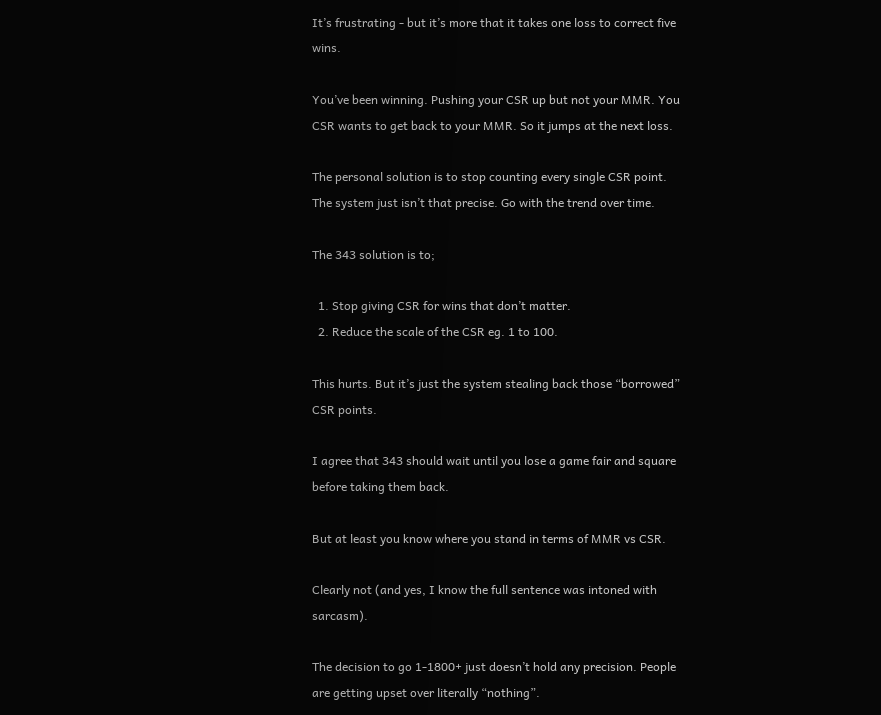It’s frustrating - but it’s more that it takes one loss to correct five wins.

You’ve been winning. Pushing your CSR up but not your MMR. You CSR wants to get back to your MMR. So it jumps at the next loss.

The personal solution is to stop counting every single CSR point. The system just isn’t that precise. Go with the trend over time.

The 343 solution is to;

  1. Stop giving CSR for wins that don’t matter.
  2. Reduce the scale of the CSR eg. 1 to 100.

This hurts. But it’s just the system stealing back those “borrowed” CSR points.

I agree that 343 should wait until you lose a game fair and square before taking them back.

But at least you know where you stand in terms of MMR vs CSR.

Clearly not (and yes, I know the full sentence was intoned with sarcasm).

The decision to go 1-1800+ just doesn’t hold any precision. People are getting upset over literally “nothing”.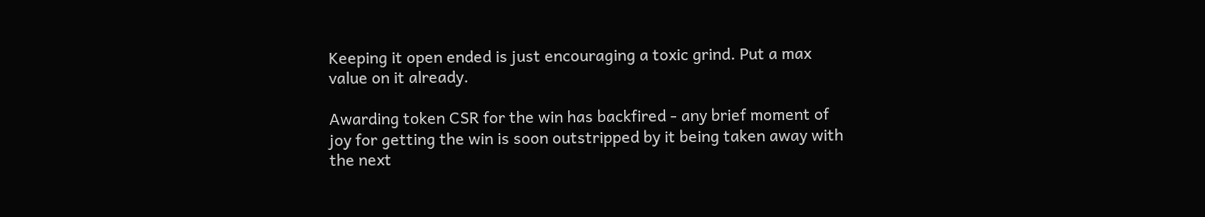Keeping it open ended is just encouraging a toxic grind. Put a max value on it already.

Awarding token CSR for the win has backfired - any brief moment of joy for getting the win is soon outstripped by it being taken away with the next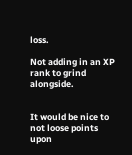loss.

Not adding in an XP rank to grind alongside.


It would be nice to not loose points upon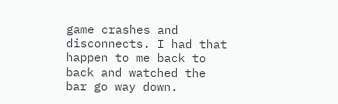game crashes and disconnects. I had that happen to me back to back and watched the bar go way down.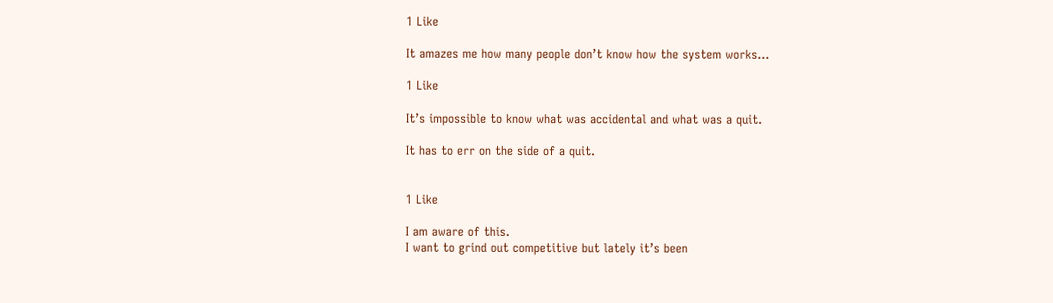1 Like

It amazes me how many people don’t know how the system works…

1 Like

It’s impossible to know what was accidental and what was a quit.

It has to err on the side of a quit.


1 Like

I am aware of this.
I want to grind out competitive but lately it’s been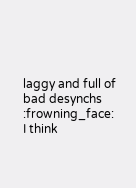laggy and full of bad desynchs :frowning_face:
I think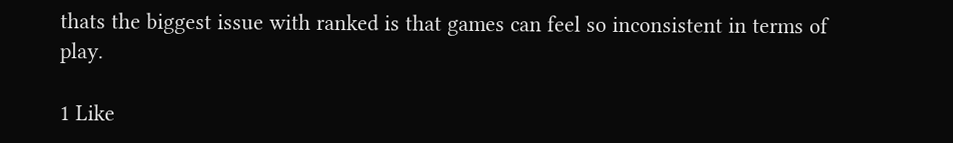thats the biggest issue with ranked is that games can feel so inconsistent in terms of play.

1 Like